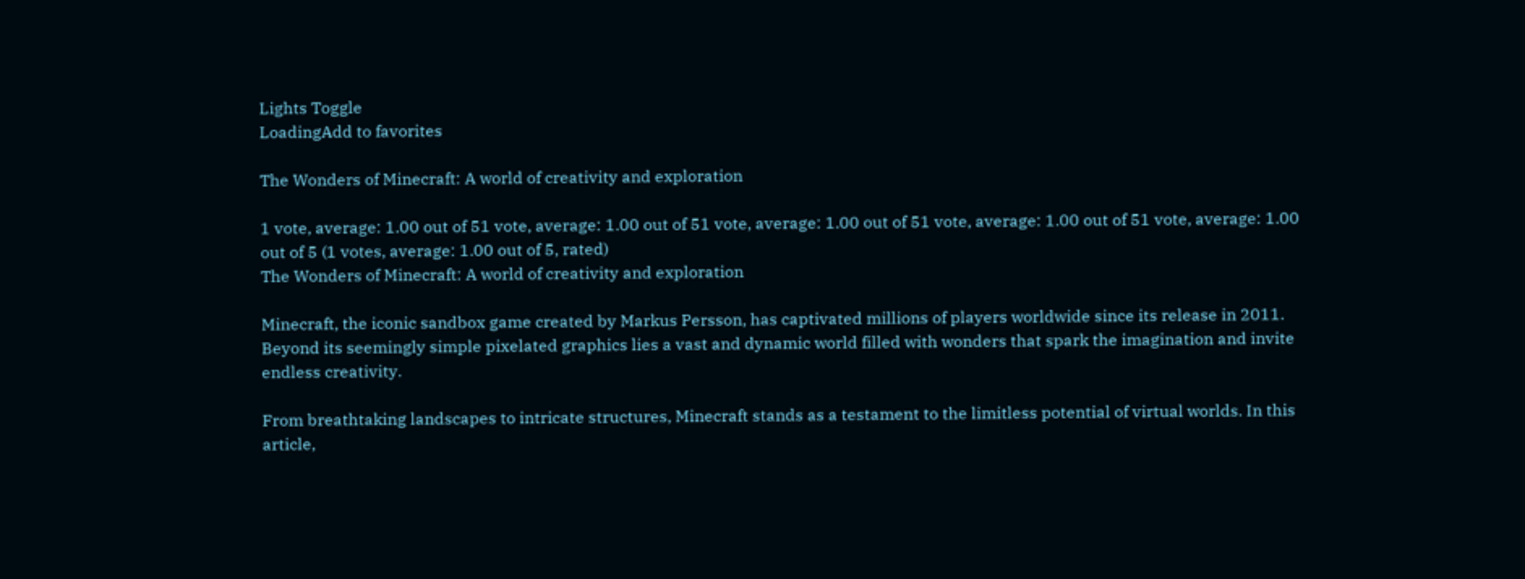Lights Toggle
LoadingAdd to favorites

The Wonders of Minecraft: A world of creativity and exploration

1 vote, average: 1.00 out of 51 vote, average: 1.00 out of 51 vote, average: 1.00 out of 51 vote, average: 1.00 out of 51 vote, average: 1.00 out of 5 (1 votes, average: 1.00 out of 5, rated)
The Wonders of Minecraft: A world of creativity and exploration

Minecraft, the iconic sandbox game created by Markus Persson, has captivated millions of players worldwide since its release in 2011. Beyond its seemingly simple pixelated graphics lies a vast and dynamic world filled with wonders that spark the imagination and invite endless creativity.

From breathtaking landscapes to intricate structures, Minecraft stands as a testament to the limitless potential of virtual worlds. In this article,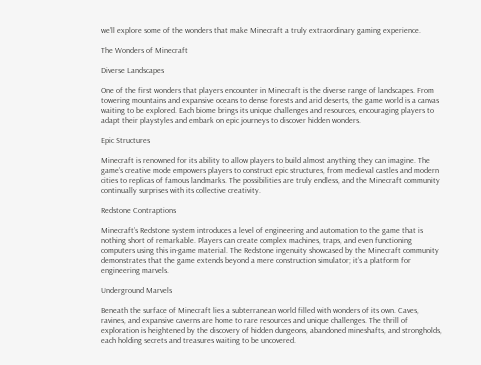we’ll explore some of the wonders that make Minecraft a truly extraordinary gaming experience.

The Wonders of Minecraft

Diverse Landscapes

One of the first wonders that players encounter in Minecraft is the diverse range of landscapes. From towering mountains and expansive oceans to dense forests and arid deserts, the game world is a canvas waiting to be explored. Each biome brings its unique challenges and resources, encouraging players to adapt their playstyles and embark on epic journeys to discover hidden wonders.

Epic Structures

Minecraft is renowned for its ability to allow players to build almost anything they can imagine. The game’s creative mode empowers players to construct epic structures, from medieval castles and modern cities to replicas of famous landmarks. The possibilities are truly endless, and the Minecraft community continually surprises with its collective creativity.

Redstone Contraptions

Minecraft’s Redstone system introduces a level of engineering and automation to the game that is nothing short of remarkable. Players can create complex machines, traps, and even functioning computers using this in-game material. The Redstone ingenuity showcased by the Minecraft community demonstrates that the game extends beyond a mere construction simulator; it’s a platform for engineering marvels.

Underground Marvels

Beneath the surface of Minecraft lies a subterranean world filled with wonders of its own. Caves, ravines, and expansive caverns are home to rare resources and unique challenges. The thrill of exploration is heightened by the discovery of hidden dungeons, abandoned mineshafts, and strongholds, each holding secrets and treasures waiting to be uncovered.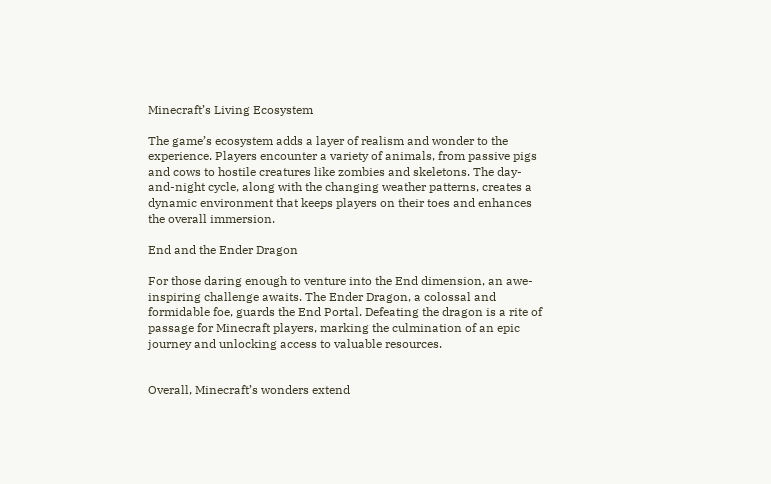Minecraft’s Living Ecosystem

The game’s ecosystem adds a layer of realism and wonder to the experience. Players encounter a variety of animals, from passive pigs and cows to hostile creatures like zombies and skeletons. The day-and-night cycle, along with the changing weather patterns, creates a dynamic environment that keeps players on their toes and enhances the overall immersion.

End and the Ender Dragon

For those daring enough to venture into the End dimension, an awe-inspiring challenge awaits. The Ender Dragon, a colossal and formidable foe, guards the End Portal. Defeating the dragon is a rite of passage for Minecraft players, marking the culmination of an epic journey and unlocking access to valuable resources.


Overall, Minecraft’s wonders extend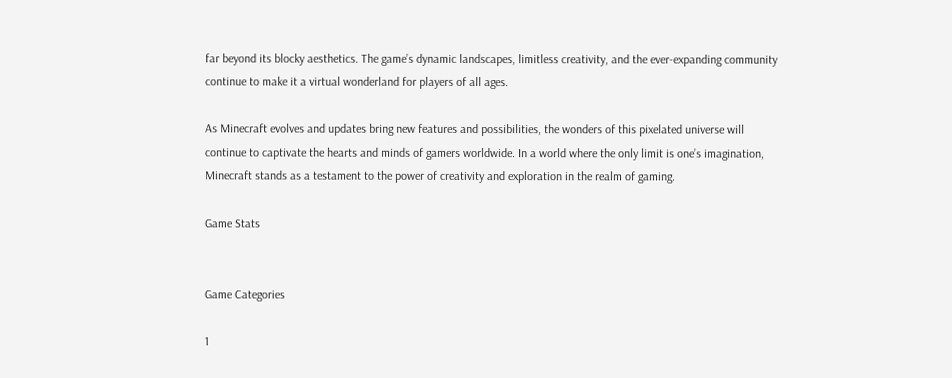far beyond its blocky aesthetics. The game’s dynamic landscapes, limitless creativity, and the ever-expanding community continue to make it a virtual wonderland for players of all ages.

As Minecraft evolves and updates bring new features and possibilities, the wonders of this pixelated universe will continue to captivate the hearts and minds of gamers worldwide. In a world where the only limit is one’s imagination, Minecraft stands as a testament to the power of creativity and exploration in the realm of gaming.

Game Stats


Game Categories

1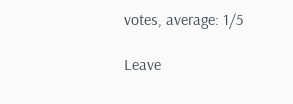votes, average: 1/5

Leave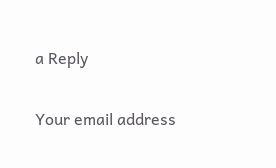a Reply

Your email address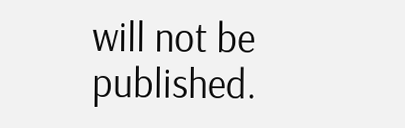will not be published.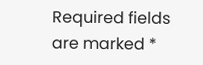Required fields are marked *